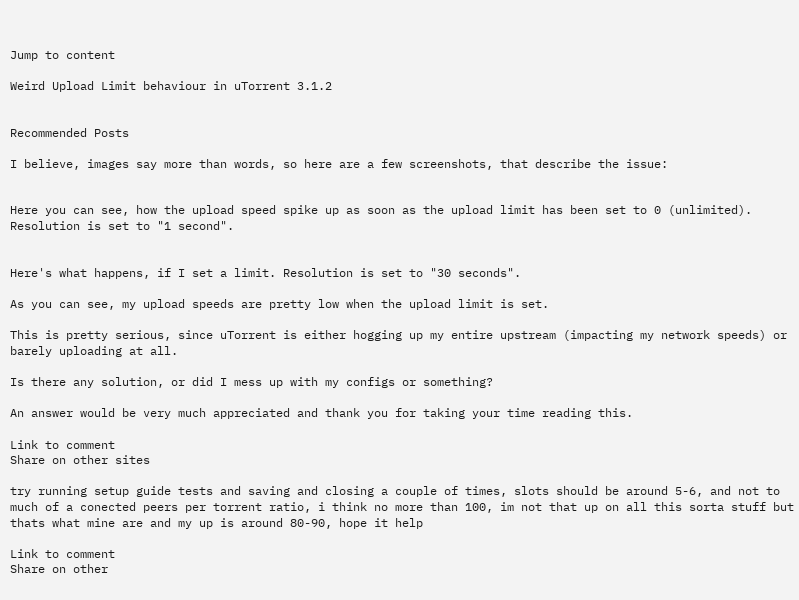Jump to content

Weird Upload Limit behaviour in uTorrent 3.1.2


Recommended Posts

I believe, images say more than words, so here are a few screenshots, that describe the issue:


Here you can see, how the upload speed spike up as soon as the upload limit has been set to 0 (unlimited). Resolution is set to "1 second".


Here's what happens, if I set a limit. Resolution is set to "30 seconds".

As you can see, my upload speeds are pretty low when the upload limit is set.

This is pretty serious, since uTorrent is either hogging up my entire upstream (impacting my network speeds) or barely uploading at all.

Is there any solution, or did I mess up with my configs or something?

An answer would be very much appreciated and thank you for taking your time reading this.

Link to comment
Share on other sites

try running setup guide tests and saving and closing a couple of times, slots should be around 5-6, and not to much of a conected peers per torrent ratio, i think no more than 100, im not that up on all this sorta stuff but thats what mine are and my up is around 80-90, hope it help

Link to comment
Share on other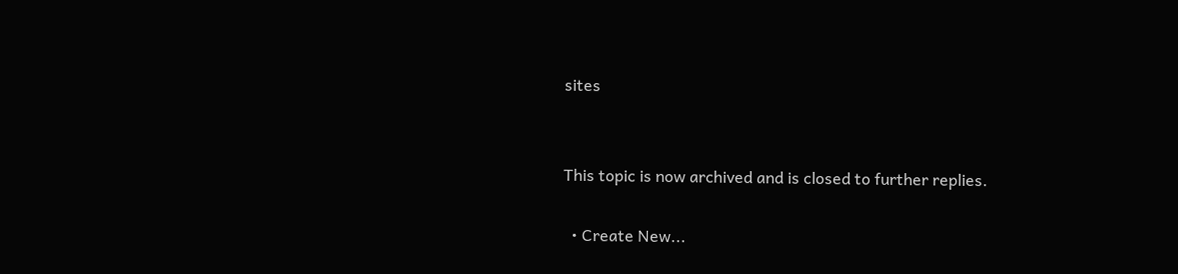sites


This topic is now archived and is closed to further replies.

  • Create New...